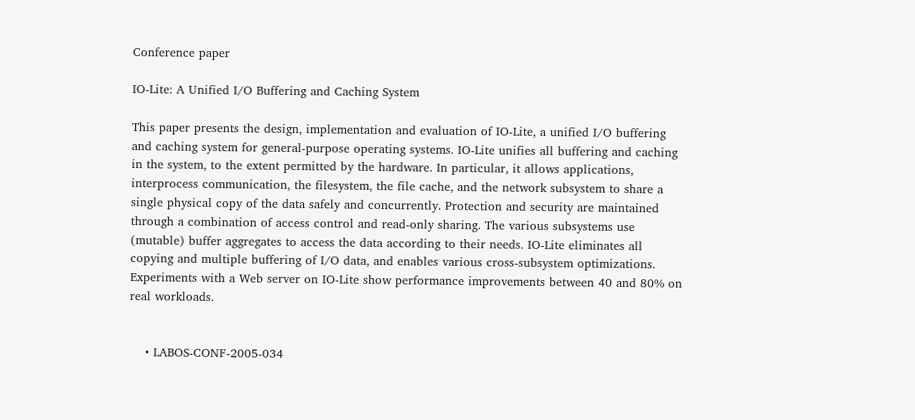Conference paper

IO-Lite: A Unified I/O Buffering and Caching System

This paper presents the design, implementation and evaluation of IO-Lite, a unified I/O buffering and caching system for general-purpose operating systems. IO-Lite unifies all buffering and caching in the system, to the extent permitted by the hardware. In particular, it allows applications, interprocess communication, the filesystem, the file cache, and the network subsystem to share a single physical copy of the data safely and concurrently. Protection and security are maintained through a combination of access control and read-only sharing. The various subsystems use (mutable) buffer aggregates to access the data according to their needs. IO-Lite eliminates all copying and multiple buffering of I/O data, and enables various cross-subsystem optimizations. Experiments with a Web server on IO-Lite show performance improvements between 40 and 80% on real workloads.


    • LABOS-CONF-2005-034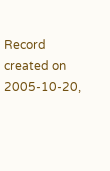Record created on 2005-10-20,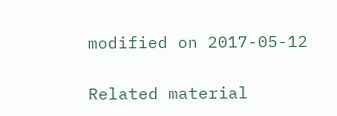modified on 2017-05-12

Related material